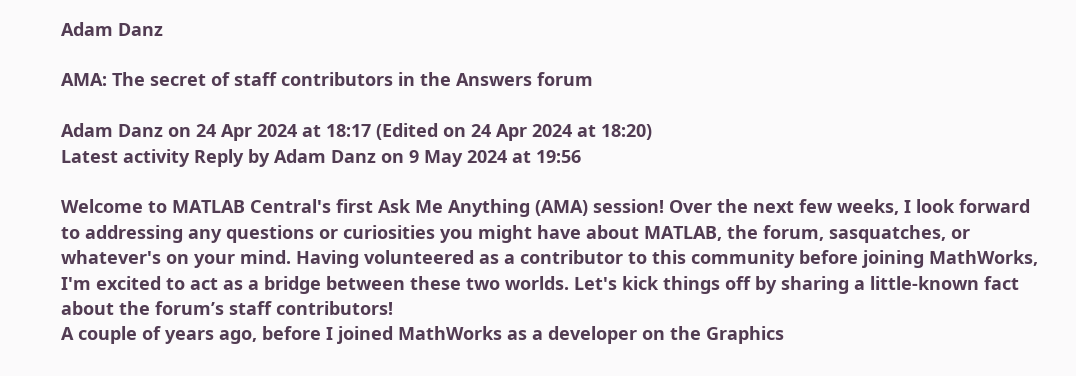Adam Danz

AMA: The secret of staff contributors in the Answers forum

Adam Danz on 24 Apr 2024 at 18:17 (Edited on 24 Apr 2024 at 18:20)
Latest activity Reply by Adam Danz on 9 May 2024 at 19:56

Welcome to MATLAB Central's first Ask Me Anything (AMA) session! Over the next few weeks, I look forward to addressing any questions or curiosities you might have about MATLAB, the forum, sasquatches, or whatever's on your mind. Having volunteered as a contributor to this community before joining MathWorks, I'm excited to act as a bridge between these two worlds. Let's kick things off by sharing a little-known fact about the forum’s staff contributors!
A couple of years ago, before I joined MathWorks as a developer on the Graphics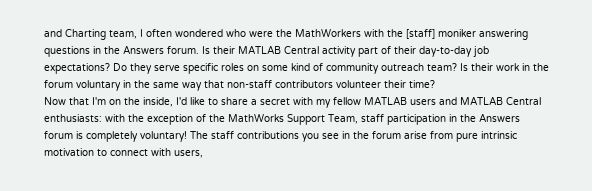and Charting team, I often wondered who were the MathWorkers with the [staff] moniker answering questions in the Answers forum. Is their MATLAB Central activity part of their day-to-day job expectations? Do they serve specific roles on some kind of community outreach team? Is their work in the forum voluntary in the same way that non-staff contributors volunteer their time?
Now that I'm on the inside, I'd like to share a secret with my fellow MATLAB users and MATLAB Central enthusiasts: with the exception of the MathWorks Support Team, staff participation in the Answers forum is completely voluntary! The staff contributions you see in the forum arise from pure intrinsic motivation to connect with users,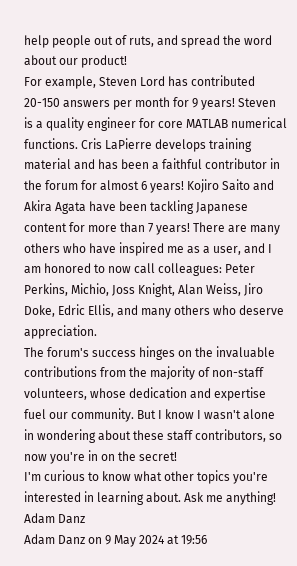help people out of ruts, and spread the word about our product!
For example, Steven Lord has contributed 20-150 answers per month for 9 years! Steven is a quality engineer for core MATLAB numerical functions. Cris LaPierre develops training material and has been a faithful contributor in the forum for almost 6 years! Kojiro Saito and Akira Agata have been tackling Japanese content for more than 7 years! There are many others who have inspired me as a user, and I am honored to now call colleagues: Peter Perkins, Michio, Joss Knight, Alan Weiss, Jiro Doke, Edric Ellis, and many others who deserve appreciation.
The forum's success hinges on the invaluable contributions from the majority of non-staff volunteers, whose dedication and expertise fuel our community. But I know I wasn't alone in wondering about these staff contributors, so now you're in on the secret!
I'm curious to know what other topics you're interested in learning about. Ask me anything!
Adam Danz
Adam Danz on 9 May 2024 at 19:56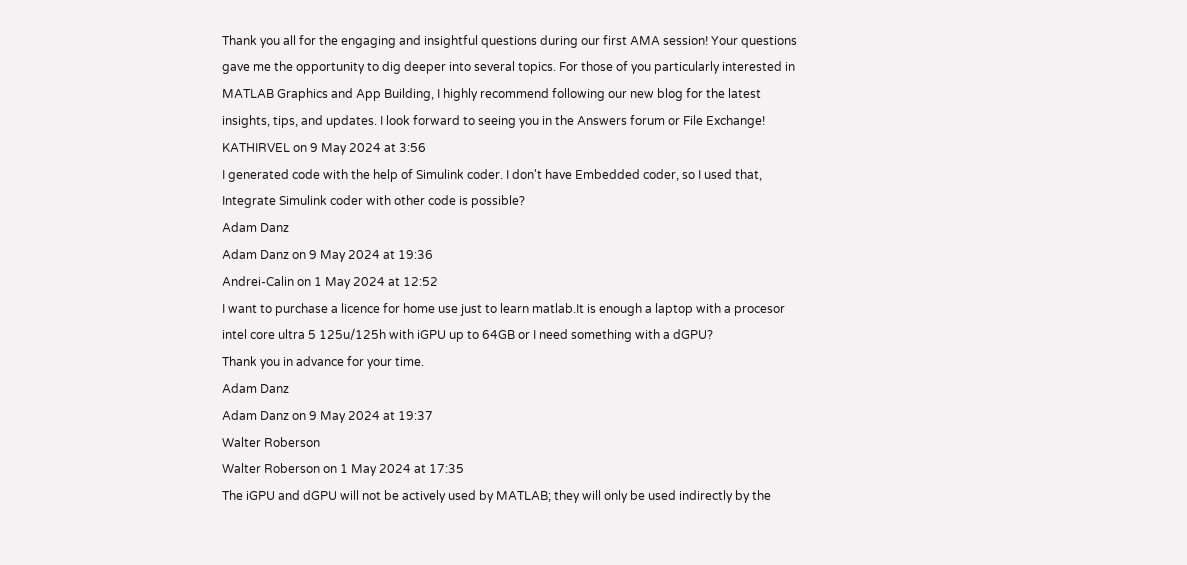Thank you all for the engaging and insightful questions during our first AMA session! Your questions gave me the opportunity to dig deeper into several topics. For those of you particularly interested in MATLAB Graphics and App Building, I highly recommend following our new blog for the latest insights, tips, and updates. I look forward to seeing you in the Answers forum or File Exchange!
KATHIRVEL on 9 May 2024 at 3:56
I generated code with the help of Simulink coder. I don't have Embedded coder, so I used that, Integrate Simulink coder with other code is possible?
Adam Danz
Adam Danz on 9 May 2024 at 19:36
Andrei-Calin on 1 May 2024 at 12:52
I want to purchase a licence for home use just to learn matlab.It is enough a laptop with a procesor intel core ultra 5 125u/125h with iGPU up to 64GB or I need something with a dGPU?
Thank you in advance for your time.
Adam Danz
Adam Danz on 9 May 2024 at 19:37
Walter Roberson
Walter Roberson on 1 May 2024 at 17:35
The iGPU and dGPU will not be actively used by MATLAB; they will only be used indirectly by the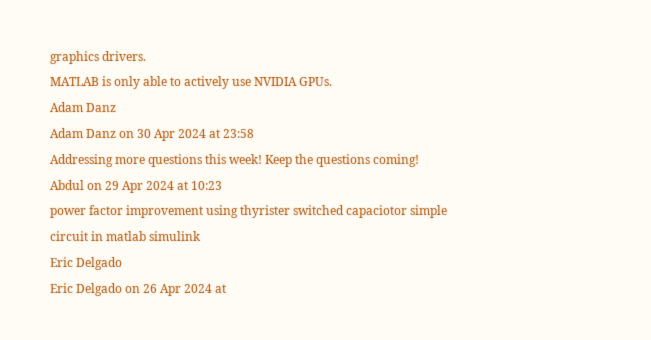graphics drivers.
MATLAB is only able to actively use NVIDIA GPUs.
Adam Danz
Adam Danz on 30 Apr 2024 at 23:58
Addressing more questions this week! Keep the questions coming!
Abdul on 29 Apr 2024 at 10:23
power factor improvement using thyrister switched capaciotor simple circuit in matlab simulink
Eric Delgado
Eric Delgado on 26 Apr 2024 at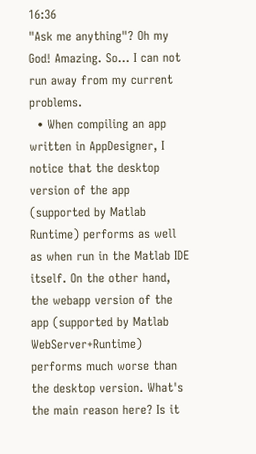16:36
"Ask me anything"? Oh my God! Amazing. So... I can not run away from my current problems.
  • When compiling an app written in AppDesigner, I notice that the desktop version of the app (supported by Matlab Runtime) performs as well as when run in the Matlab IDE itself. On the other hand, the webapp version of the app (supported by Matlab WebServer+Runtime) performs much worse than the desktop version. What's the main reason here? Is it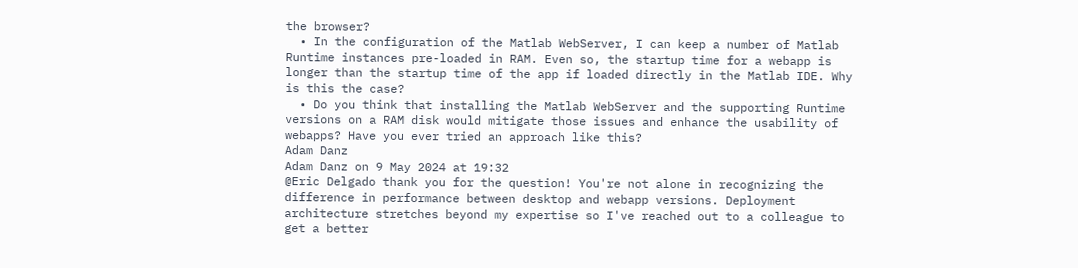the browser?
  • In the configuration of the Matlab WebServer, I can keep a number of Matlab Runtime instances pre-loaded in RAM. Even so, the startup time for a webapp is longer than the startup time of the app if loaded directly in the Matlab IDE. Why is this the case?
  • Do you think that installing the Matlab WebServer and the supporting Runtime versions on a RAM disk would mitigate those issues and enhance the usability of webapps? Have you ever tried an approach like this?
Adam Danz
Adam Danz on 9 May 2024 at 19:32
@Eric Delgado thank you for the question! You're not alone in recognizing the difference in performance between desktop and webapp versions. Deployment architecture stretches beyond my expertise so I've reached out to a colleague to get a better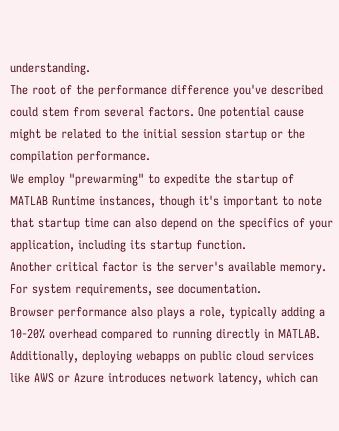understanding.
The root of the performance difference you've described could stem from several factors. One potential cause might be related to the initial session startup or the compilation performance.
We employ "prewarming" to expedite the startup of MATLAB Runtime instances, though it's important to note that startup time can also depend on the specifics of your application, including its startup function.
Another critical factor is the server's available memory. For system requirements, see documentation.
Browser performance also plays a role, typically adding a 10-20% overhead compared to running directly in MATLAB. Additionally, deploying webapps on public cloud services like AWS or Azure introduces network latency, which can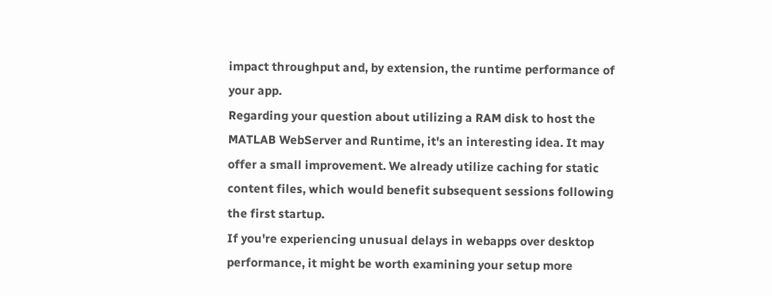impact throughput and, by extension, the runtime performance of your app.
Regarding your question about utilizing a RAM disk to host the MATLAB WebServer and Runtime, it's an interesting idea. It may offer a small improvement. We already utilize caching for static content files, which would benefit subsequent sessions following the first startup.
If you're experiencing unusual delays in webapps over desktop performance, it might be worth examining your setup more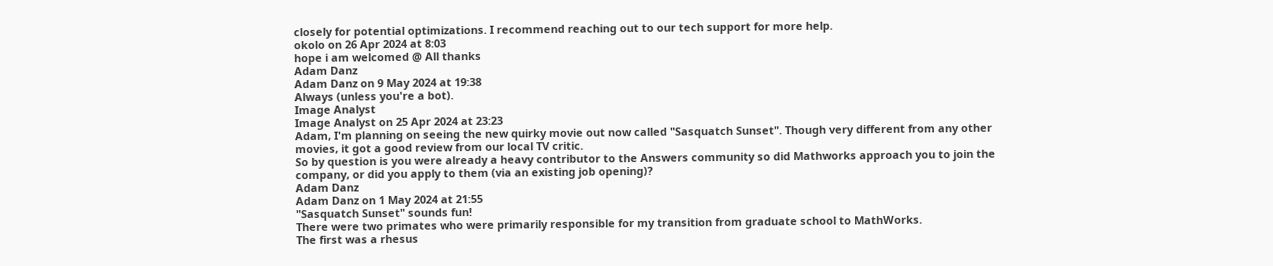closely for potential optimizations. I recommend reaching out to our tech support for more help.
okolo on 26 Apr 2024 at 8:03
hope i am welcomed @ All thanks
Adam Danz
Adam Danz on 9 May 2024 at 19:38
Always (unless you're a bot).
Image Analyst
Image Analyst on 25 Apr 2024 at 23:23
Adam, I'm planning on seeing the new quirky movie out now called "Sasquatch Sunset". Though very different from any other movies, it got a good review from our local TV critic.
So by question is you were already a heavy contributor to the Answers community so did Mathworks approach you to join the company, or did you apply to them (via an existing job opening)?
Adam Danz
Adam Danz on 1 May 2024 at 21:55
"Sasquatch Sunset" sounds fun!
There were two primates who were primarily responsible for my transition from graduate school to MathWorks.
The first was a rhesus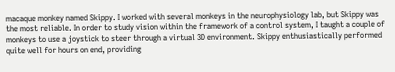macaque monkey named Skippy. I worked with several monkeys in the neurophysiology lab, but Skippy was the most reliable. In order to study vision within the framework of a control system, I taught a couple of monkeys to use a joystick to steer through a virtual 3D environment. Skippy enthusiastically performed quite well for hours on end, providing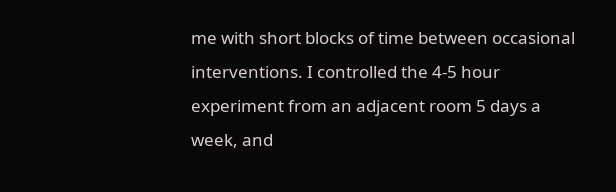me with short blocks of time between occasional interventions. I controlled the 4-5 hour experiment from an adjacent room 5 days a week, and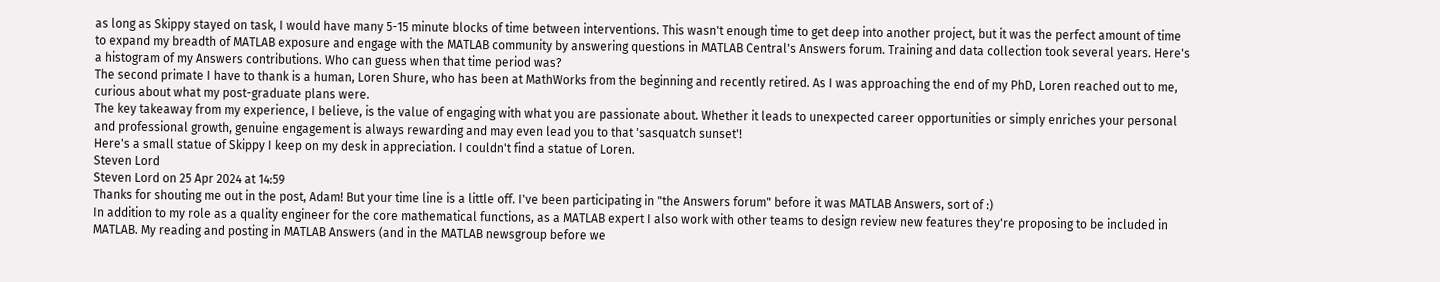as long as Skippy stayed on task, I would have many 5-15 minute blocks of time between interventions. This wasn't enough time to get deep into another project, but it was the perfect amount of time to expand my breadth of MATLAB exposure and engage with the MATLAB community by answering questions in MATLAB Central's Answers forum. Training and data collection took several years. Here's a histogram of my Answers contributions. Who can guess when that time period was?
The second primate I have to thank is a human, Loren Shure, who has been at MathWorks from the beginning and recently retired. As I was approaching the end of my PhD, Loren reached out to me, curious about what my post-graduate plans were.
The key takeaway from my experience, I believe, is the value of engaging with what you are passionate about. Whether it leads to unexpected career opportunities or simply enriches your personal and professional growth, genuine engagement is always rewarding and may even lead you to that 'sasquatch sunset'!
Here's a small statue of Skippy I keep on my desk in appreciation. I couldn't find a statue of Loren.
Steven Lord
Steven Lord on 25 Apr 2024 at 14:59
Thanks for shouting me out in the post, Adam! But your time line is a little off. I've been participating in "the Answers forum" before it was MATLAB Answers, sort of :)
In addition to my role as a quality engineer for the core mathematical functions, as a MATLAB expert I also work with other teams to design review new features they're proposing to be included in MATLAB. My reading and posting in MATLAB Answers (and in the MATLAB newsgroup before we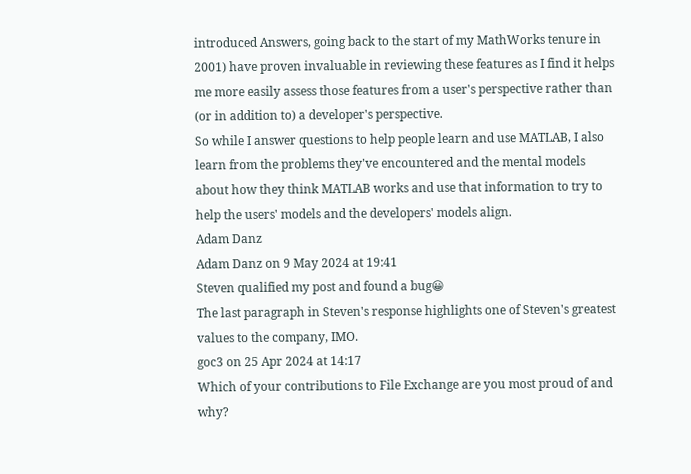introduced Answers, going back to the start of my MathWorks tenure in 2001) have proven invaluable in reviewing these features as I find it helps me more easily assess those features from a user's perspective rather than (or in addition to) a developer's perspective.
So while I answer questions to help people learn and use MATLAB, I also learn from the problems they've encountered and the mental models about how they think MATLAB works and use that information to try to help the users' models and the developers' models align.
Adam Danz
Adam Danz on 9 May 2024 at 19:41
Steven qualified my post and found a bug😀
The last paragraph in Steven's response highlights one of Steven's greatest values to the company, IMO.
goc3 on 25 Apr 2024 at 14:17
Which of your contributions to File Exchange are you most proud of and why?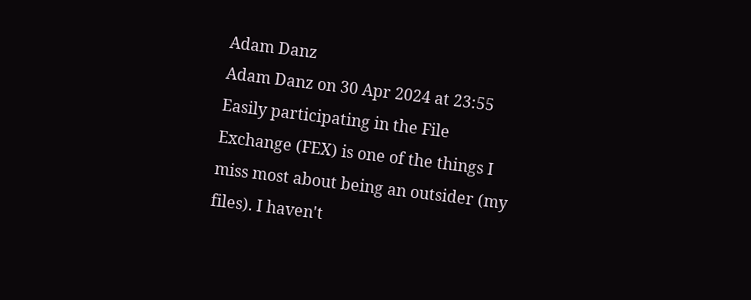Adam Danz
Adam Danz on 30 Apr 2024 at 23:55
Easily participating in the File Exchange (FEX) is one of the things I miss most about being an outsider (my files). I haven't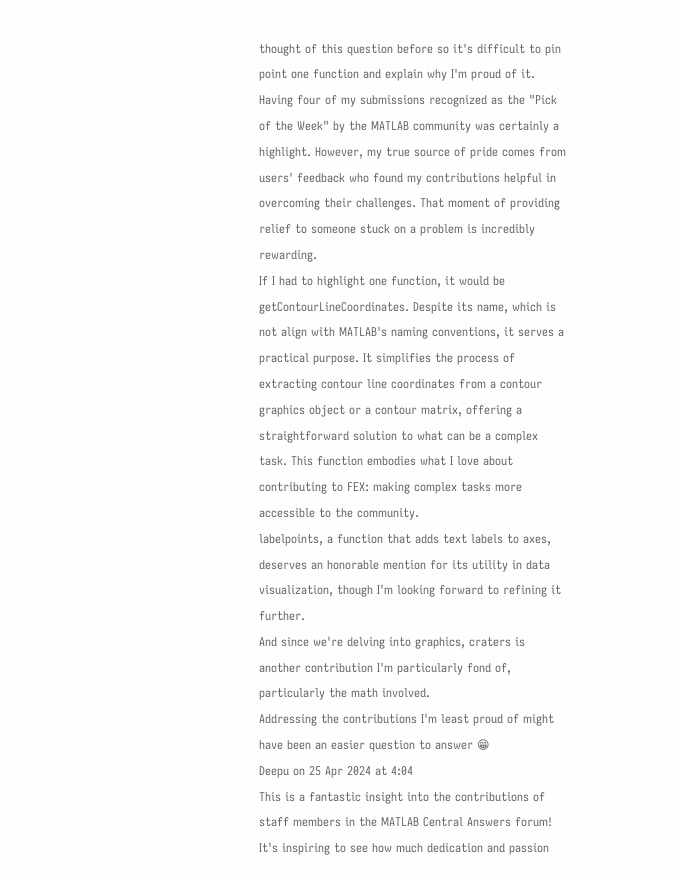thought of this question before so it's difficult to pin point one function and explain why I'm proud of it. Having four of my submissions recognized as the "Pick of the Week" by the MATLAB community was certainly a highlight. However, my true source of pride comes from users' feedback who found my contributions helpful in overcoming their challenges. That moment of providing relief to someone stuck on a problem is incredibly rewarding.
If I had to highlight one function, it would be getContourLineCoordinates. Despite its name, which is not align with MATLAB's naming conventions, it serves a practical purpose. It simplifies the process of extracting contour line coordinates from a contour graphics object or a contour matrix, offering a straightforward solution to what can be a complex task. This function embodies what I love about contributing to FEX: making complex tasks more accessible to the community.
labelpoints, a function that adds text labels to axes, deserves an honorable mention for its utility in data visualization, though I'm looking forward to refining it further.
And since we're delving into graphics, craters is another contribution I'm particularly fond of, particularly the math involved.
Addressing the contributions I'm least proud of might have been an easier question to answer 😁
Deepu on 25 Apr 2024 at 4:04
This is a fantastic insight into the contributions of staff members in the MATLAB Central Answers forum! It's inspiring to see how much dedication and passion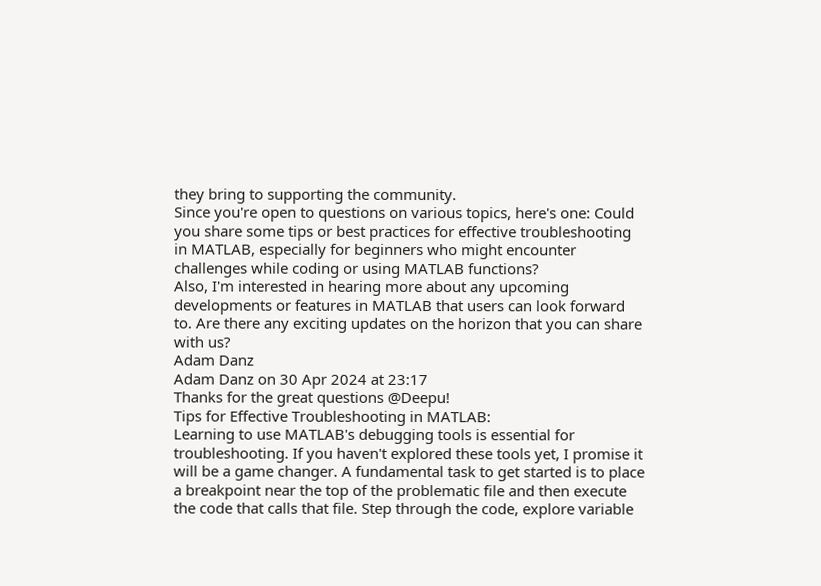they bring to supporting the community.
Since you're open to questions on various topics, here's one: Could you share some tips or best practices for effective troubleshooting in MATLAB, especially for beginners who might encounter challenges while coding or using MATLAB functions?
Also, I'm interested in hearing more about any upcoming developments or features in MATLAB that users can look forward to. Are there any exciting updates on the horizon that you can share with us?
Adam Danz
Adam Danz on 30 Apr 2024 at 23:17
Thanks for the great questions @Deepu!
Tips for Effective Troubleshooting in MATLAB:
Learning to use MATLAB's debugging tools is essential for troubleshooting. If you haven't explored these tools yet, I promise it will be a game changer. A fundamental task to get started is to place a breakpoint near the top of the problematic file and then execute the code that calls that file. Step through the code, explore variable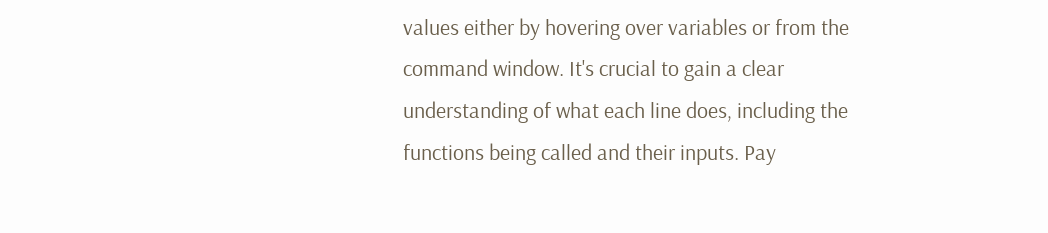values either by hovering over variables or from the command window. It's crucial to gain a clear understanding of what each line does, including the functions being called and their inputs. Pay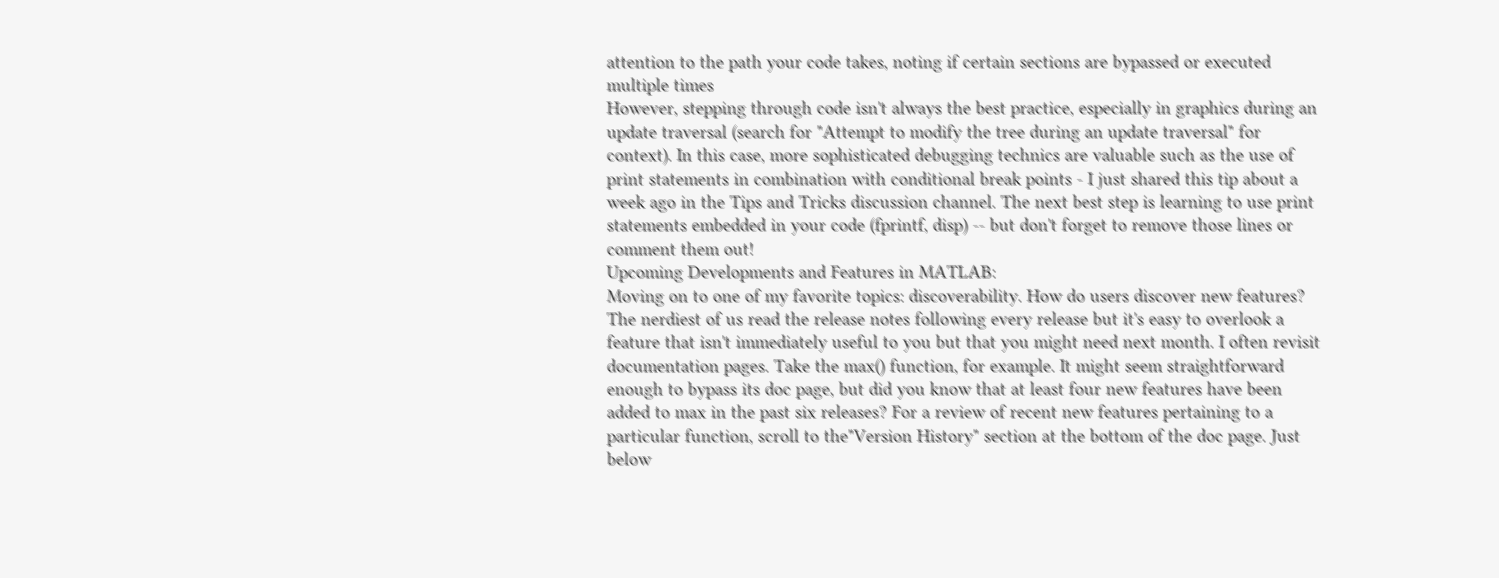attention to the path your code takes, noting if certain sections are bypassed or executed multiple times
However, stepping through code isn't always the best practice, especially in graphics during an update traversal (search for "Attempt to modify the tree during an update traversal" for context). In this case, more sophisticated debugging technics are valuable such as the use of print statements in combination with conditional break points - I just shared this tip about a week ago in the Tips and Tricks discussion channel. The next best step is learning to use print statements embedded in your code (fprintf, disp) -- but don't forget to remove those lines or comment them out!
Upcoming Developments and Features in MATLAB:
Moving on to one of my favorite topics: discoverability. How do users discover new features? The nerdiest of us read the release notes following every release but it's easy to overlook a feature that isn't immediately useful to you but that you might need next month. I often revisit documentation pages. Take the max() function, for example. It might seem straightforward enough to bypass its doc page, but did you know that at least four new features have been added to max in the past six releases? For a review of recent new features pertaining to a particular function, scroll to the"Version History" section at the bottom of the doc page. Just below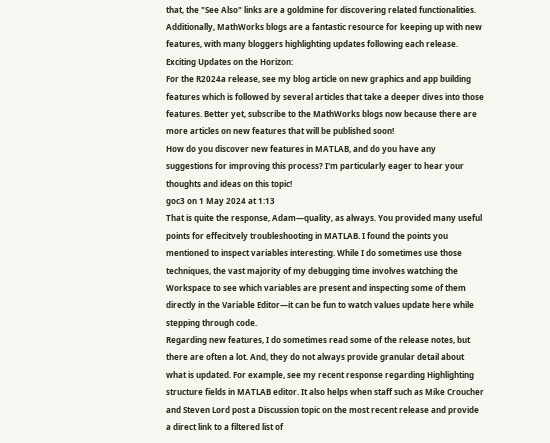that, the "See Also" links are a goldmine for discovering related functionalities. Additionally, MathWorks blogs are a fantastic resource for keeping up with new features, with many bloggers highlighting updates following each release.
Exciting Updates on the Horizon:
For the R2024a release, see my blog article on new graphics and app building features which is followed by several articles that take a deeper dives into those features. Better yet, subscribe to the MathWorks blogs now because there are more articles on new features that will be published soon!
How do you discover new features in MATLAB, and do you have any suggestions for improving this process? I'm particularly eager to hear your thoughts and ideas on this topic!
goc3 on 1 May 2024 at 1:13
That is quite the response, Adam—quality, as always. You provided many useful points for effecitvely troubleshooting in MATLAB. I found the points you mentioned to inspect variables interesting. While I do sometimes use those techniques, the vast majority of my debugging time involves watching the Workspace to see which variables are present and inspecting some of them directly in the Variable Editor—it can be fun to watch values update here while stepping through code.
Regarding new features, I do sometimes read some of the release notes, but there are often a lot. And, they do not always provide granular detail about what is updated. For example, see my recent response regarding Highlighting structure fields in MATLAB editor. It also helps when staff such as Mike Croucher and Steven Lord post a Discussion topic on the most recent release and provide a direct link to a filtered list of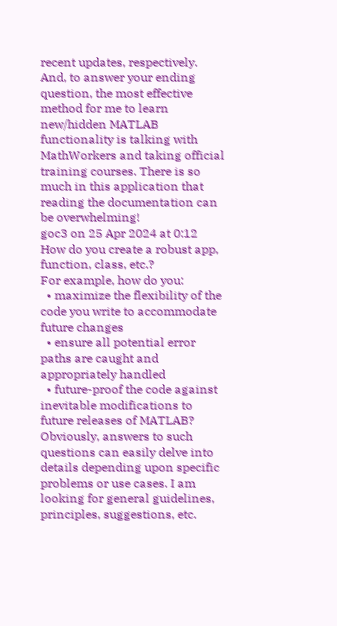recent updates, respectively.
And, to answer your ending question, the most effective method for me to learn new/hidden MATLAB functionality is talking with MathWorkers and taking official training courses. There is so much in this application that reading the documentation can be overwhelming!
goc3 on 25 Apr 2024 at 0:12
How do you create a robust app, function, class, etc.?
For example, how do you:
  • maximize the flexibility of the code you write to accommodate future changes
  • ensure all potential error paths are caught and appropriately handled
  • future-proof the code against inevitable modifications to future releases of MATLAB?
Obviously, answers to such questions can easily delve into details depending upon specific problems or use cases. I am looking for general guidelines, principles, suggestions, etc.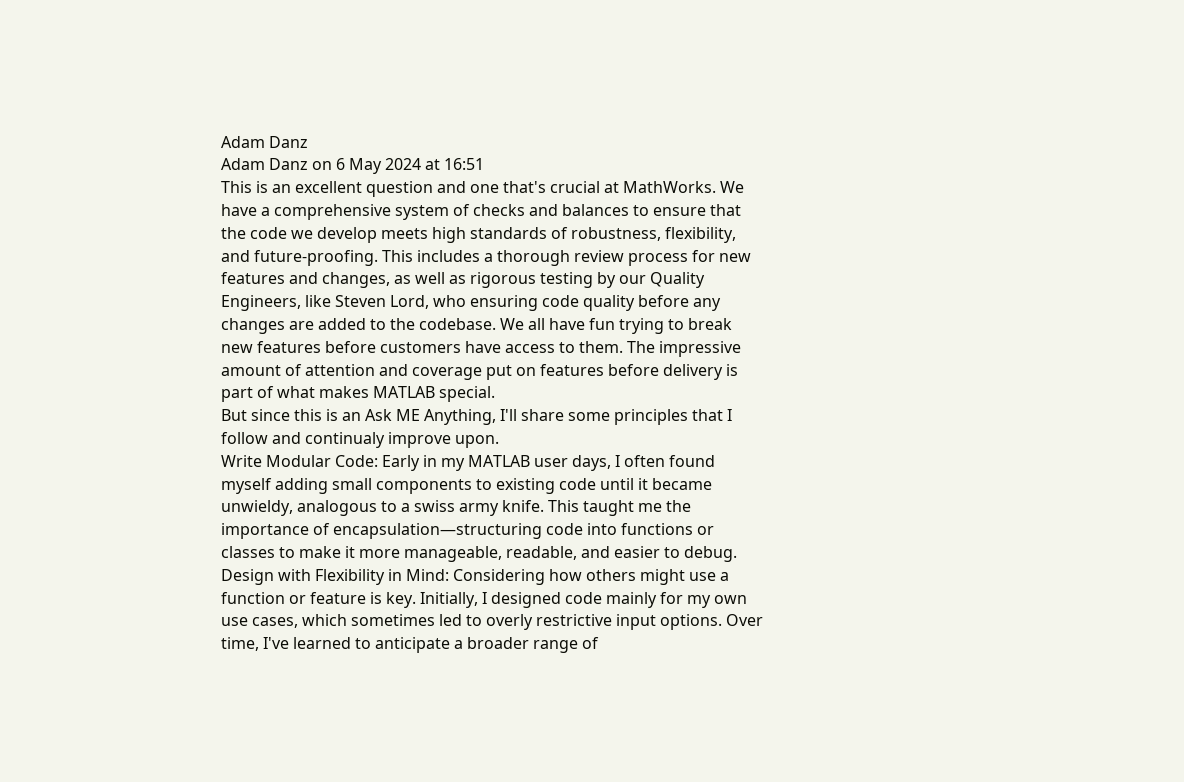Adam Danz
Adam Danz on 6 May 2024 at 16:51
This is an excellent question and one that's crucial at MathWorks. We have a comprehensive system of checks and balances to ensure that the code we develop meets high standards of robustness, flexibility, and future-proofing. This includes a thorough review process for new features and changes, as well as rigorous testing by our Quality Engineers, like Steven Lord, who ensuring code quality before any changes are added to the codebase. We all have fun trying to break new features before customers have access to them. The impressive amount of attention and coverage put on features before delivery is part of what makes MATLAB special.
But since this is an Ask ME Anything, I'll share some principles that I follow and continualy improve upon.
Write Modular Code: Early in my MATLAB user days, I often found myself adding small components to existing code until it became unwieldy, analogous to a swiss army knife. This taught me the importance of encapsulation—structuring code into functions or classes to make it more manageable, readable, and easier to debug.
Design with Flexibility in Mind: Considering how others might use a function or feature is key. Initially, I designed code mainly for my own use cases, which sometimes led to overly restrictive input options. Over time, I've learned to anticipate a broader range of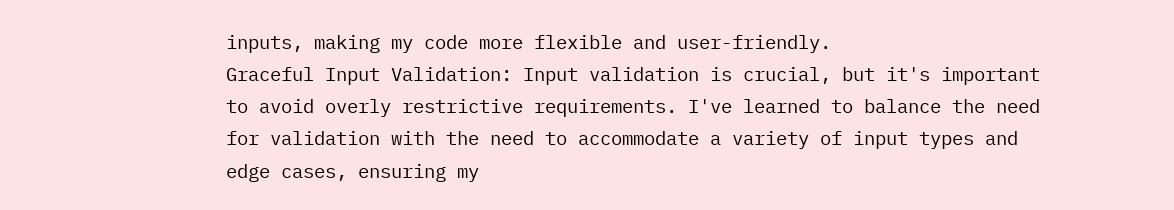inputs, making my code more flexible and user-friendly.
Graceful Input Validation: Input validation is crucial, but it's important to avoid overly restrictive requirements. I've learned to balance the need for validation with the need to accommodate a variety of input types and edge cases, ensuring my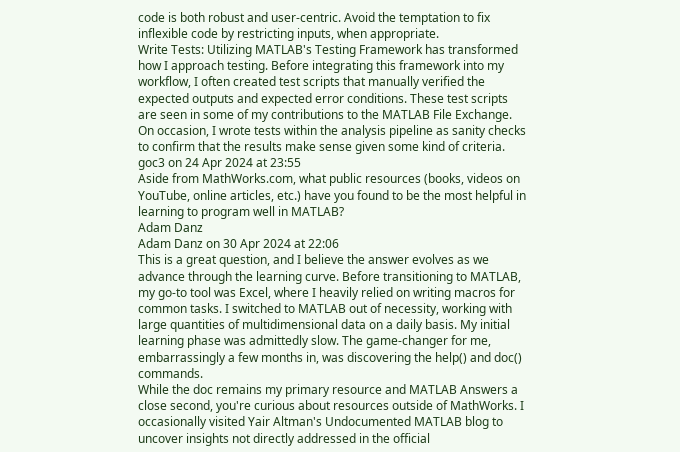code is both robust and user-centric. Avoid the temptation to fix inflexible code by restricting inputs, when appropriate.
Write Tests: Utilizing MATLAB's Testing Framework has transformed how I approach testing. Before integrating this framework into my workflow, I often created test scripts that manually verified the expected outputs and expected error conditions. These test scripts are seen in some of my contributions to the MATLAB File Exchange. On occasion, I wrote tests within the analysis pipeline as sanity checks to confirm that the results make sense given some kind of criteria.
goc3 on 24 Apr 2024 at 23:55
Aside from MathWorks.com, what public resources (books, videos on YouTube, online articles, etc.) have you found to be the most helpful in learning to program well in MATLAB?
Adam Danz
Adam Danz on 30 Apr 2024 at 22:06
This is a great question, and I believe the answer evolves as we advance through the learning curve. Before transitioning to MATLAB, my go-to tool was Excel, where I heavily relied on writing macros for common tasks. I switched to MATLAB out of necessity, working with large quantities of multidimensional data on a daily basis. My initial learning phase was admittedly slow. The game-changer for me, embarrassingly a few months in, was discovering the help() and doc() commands.
While the doc remains my primary resource and MATLAB Answers a close second, you're curious about resources outside of MathWorks. I occasionally visited Yair Altman's Undocumented MATLAB blog to uncover insights not directly addressed in the official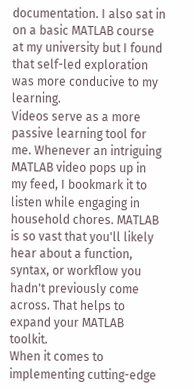documentation. I also sat in on a basic MATLAB course at my university but I found that self-led exploration was more conducive to my learning.
Videos serve as a more passive learning tool for me. Whenever an intriguing MATLAB video pops up in my feed, I bookmark it to listen while engaging in household chores. MATLAB is so vast that you'll likely hear about a function, syntax, or workflow you hadn't previously come across. That helps to expand your MATLAB toolkit.
When it comes to implementing cutting-edge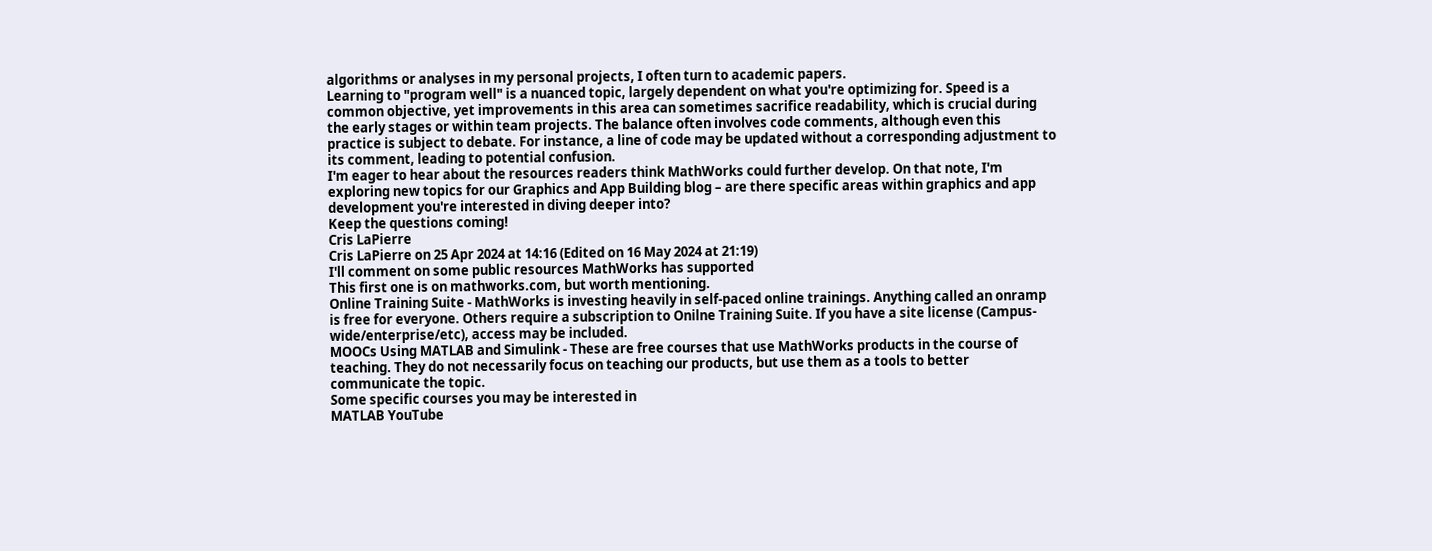algorithms or analyses in my personal projects, I often turn to academic papers.
Learning to "program well" is a nuanced topic, largely dependent on what you're optimizing for. Speed is a common objective, yet improvements in this area can sometimes sacrifice readability, which is crucial during the early stages or within team projects. The balance often involves code comments, although even this practice is subject to debate. For instance, a line of code may be updated without a corresponding adjustment to its comment, leading to potential confusion.
I'm eager to hear about the resources readers think MathWorks could further develop. On that note, I'm exploring new topics for our Graphics and App Building blog – are there specific areas within graphics and app development you're interested in diving deeper into?
Keep the questions coming!
Cris LaPierre
Cris LaPierre on 25 Apr 2024 at 14:16 (Edited on 16 May 2024 at 21:19)
I'll comment on some public resources MathWorks has supported
This first one is on mathworks.com, but worth mentioning.
Online Training Suite - MathWorks is investing heavily in self-paced online trainings. Anything called an onramp is free for everyone. Others require a subscription to Onilne Training Suite. If you have a site license (Campus-wide/enterprise/etc), access may be included.
MOOCs Using MATLAB and Simulink - These are free courses that use MathWorks products in the course of teaching. They do not necessarily focus on teaching our products, but use them as a tools to better communicate the topic.
Some specific courses you may be interested in
MATLAB YouTube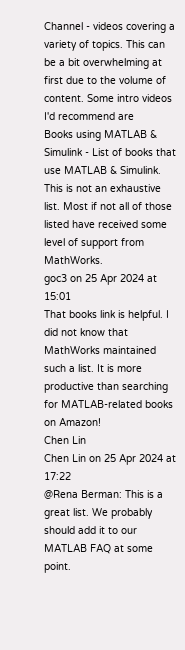Channel - videos covering a variety of topics. This can be a bit overwhelming at first due to the volume of content. Some intro videos I'd recommend are
Books using MATLAB & Simulink - List of books that use MATLAB & Simulink. This is not an exhaustive list. Most if not all of those listed have received some level of support from MathWorks.
goc3 on 25 Apr 2024 at 15:01
That books link is helpful. I did not know that MathWorks maintained such a list. It is more productive than searching for MATLAB-related books on Amazon!
Chen Lin
Chen Lin on 25 Apr 2024 at 17:22
@Rena Berman: This is a great list. We probably should add it to our MATLAB FAQ at some point.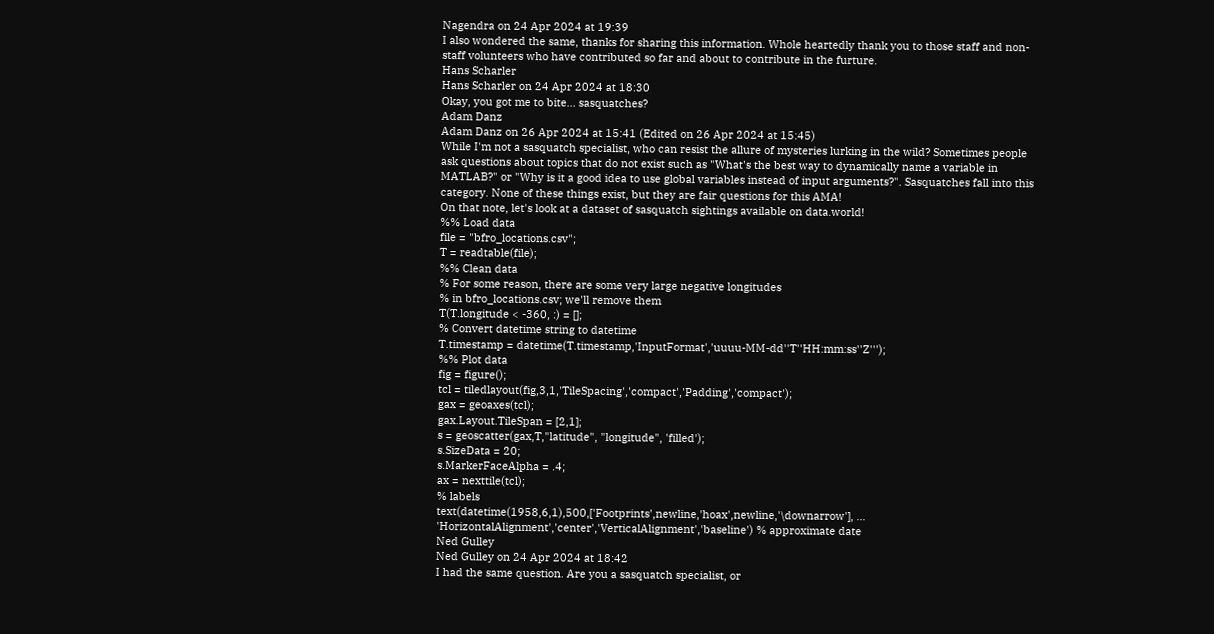Nagendra on 24 Apr 2024 at 19:39
I also wondered the same, thanks for sharing this information. Whole heartedly thank you to those staff and non-staff volunteers who have contributed so far and about to contribute in the furture.
Hans Scharler
Hans Scharler on 24 Apr 2024 at 18:30
Okay, you got me to bite... sasquatches?
Adam Danz
Adam Danz on 26 Apr 2024 at 15:41 (Edited on 26 Apr 2024 at 15:45)
While I'm not a sasquatch specialist, who can resist the allure of mysteries lurking in the wild? Sometimes people ask questions about topics that do not exist such as "What's the best way to dynamically name a variable in MATLAB?" or "Why is it a good idea to use global variables instead of input arguments?". Sasquatches fall into this category. None of these things exist, but they are fair questions for this AMA!
On that note, let's look at a dataset of sasquatch sightings available on data.world!
%% Load data
file = "bfro_locations.csv";
T = readtable(file);
%% Clean data
% For some reason, there are some very large negative longitudes
% in bfro_locations.csv; we'll remove them
T(T.longitude < -360, :) = [];
% Convert datetime string to datetime
T.timestamp = datetime(T.timestamp,'InputFormat','uuuu-MM-dd''T''HH:mm:ss''Z''');
%% Plot data
fig = figure();
tcl = tiledlayout(fig,3,1,'TileSpacing','compact','Padding','compact');
gax = geoaxes(tcl);
gax.Layout.TileSpan = [2,1];
s = geoscatter(gax,T,"latitude", "longitude", 'filled');
s.SizeData = 20;
s.MarkerFaceAlpha = .4;
ax = nexttile(tcl);
% labels
text(datetime(1958,6,1),500,['Footprints',newline,'hoax',newline,'\downarrow'], ...
'HorizontalAlignment','center','VerticalAlignment','baseline') % approximate date
Ned Gulley
Ned Gulley on 24 Apr 2024 at 18:42
I had the same question. Are you a sasquatch specialist, or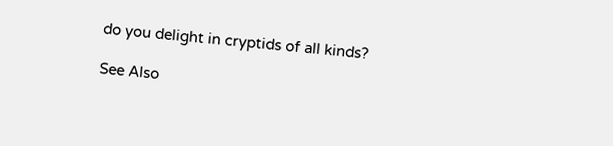do you delight in cryptids of all kinds?

See Also